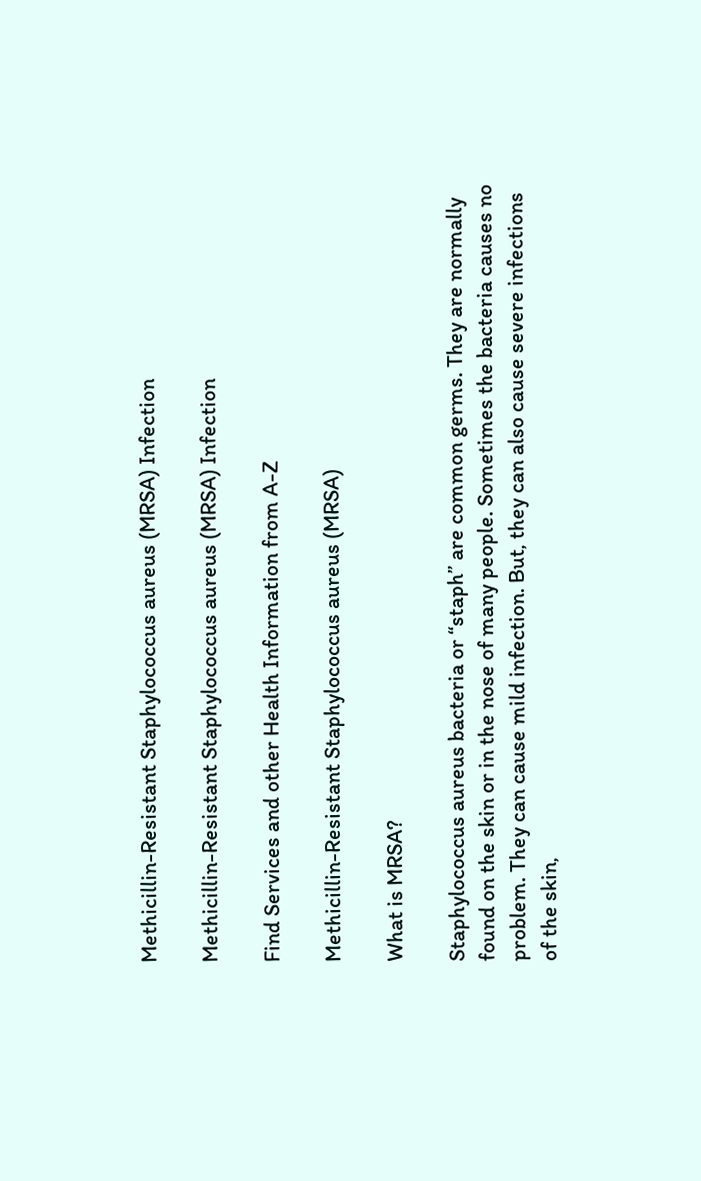Methicillin-Resistant Staphylococcus aureus (MRSA) Infection

Methicillin-Resistant Staphylococcus aureus (MRSA) Infection

Find Services and other Health Information from A-Z

Methicillin-Resistant Staphylococcus aureus (MRSA)

What is MRSA?

Staphylococcus aureus bacteria or “staph” are common germs. They are normally found on the skin or in the nose of many people. Sometimes the bacteria causes no problem. They can cause mild infection. But, they can also cause severe infections of the skin,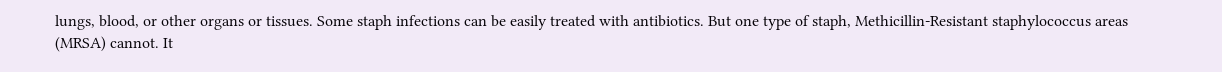lungs, blood, or other organs or tissues. Some staph infections can be easily treated with antibiotics. But one type of staph, Methicillin-Resistant staphylococcus areas (MRSA) cannot. It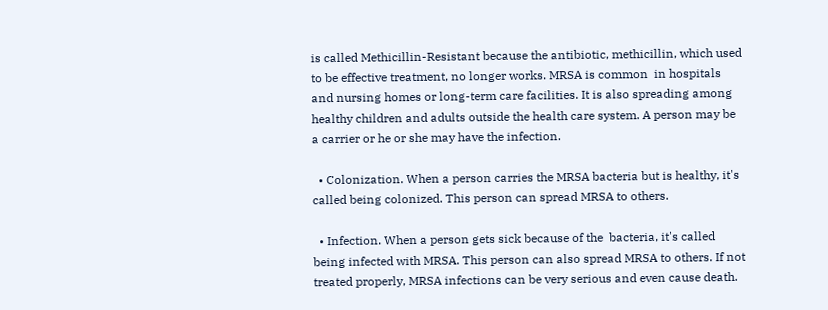is called Methicillin-Resistant because the antibiotic, methicillin, which used to be effective treatment, no longer works. MRSA is common  in hospitals and nursing homes or long-term care facilities. It is also spreading among healthy children and adults outside the health care system. A person may be a carrier or he or she may have the infection.

  • Colonization. When a person carries the MRSA bacteria but is healthy, it's called being colonized. This person can spread MRSA to others.

  • Infection. When a person gets sick because of the  bacteria, it's called being infected with MRSA. This person can also spread MRSA to others. If not treated properly, MRSA infections can be very serious and even cause death.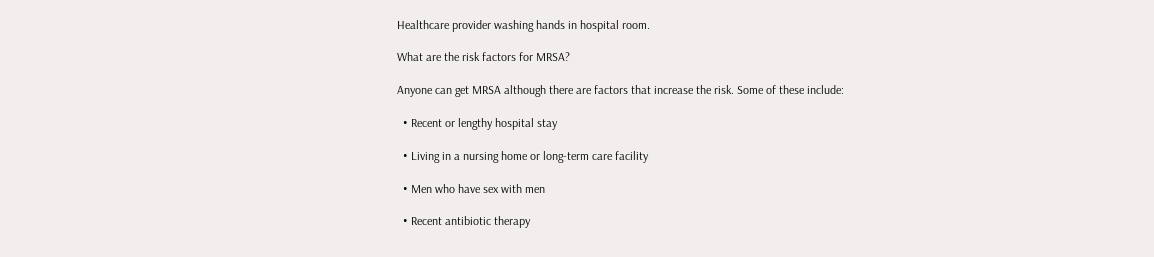Healthcare provider washing hands in hospital room.

What are the risk factors for MRSA?

Anyone can get MRSA although there are factors that increase the risk. Some of these include:

  • Recent or lengthy hospital stay

  • Living in a nursing home or long-term care facility

  • Men who have sex with men

  • Recent antibiotic therapy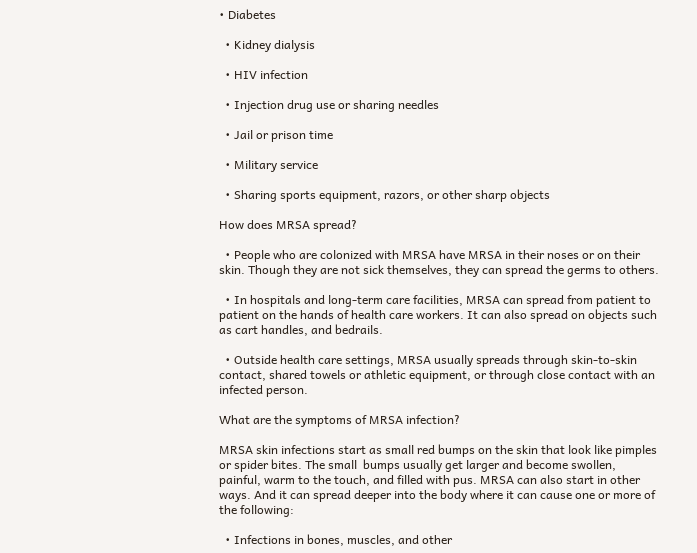• Diabetes

  • Kidney dialysis

  • HIV infection

  • Injection drug use or sharing needles

  • Jail or prison time

  • Military service

  • Sharing sports equipment, razors, or other sharp objects

How does MRSA spread?

  • People who are colonized with MRSA have MRSA in their noses or on their skin. Though they are not sick themselves, they can spread the germs to others.

  • In hospitals and long-term care facilities, MRSA can spread from patient to patient on the hands of health care workers. It can also spread on objects such as cart handles, and bedrails.

  • Outside health care settings, MRSA usually spreads through skin-to-skin contact, shared towels or athletic equipment, or through close contact with an infected person.

What are the symptoms of MRSA infection?

MRSA skin infections start as small red bumps on the skin that look like pimples or spider bites. The small  bumps usually get larger and become swollen, painful, warm to the touch, and filled with pus. MRSA can also start in other ways. And it can spread deeper into the body where it can cause one or more of the following:

  • Infections in bones, muscles, and other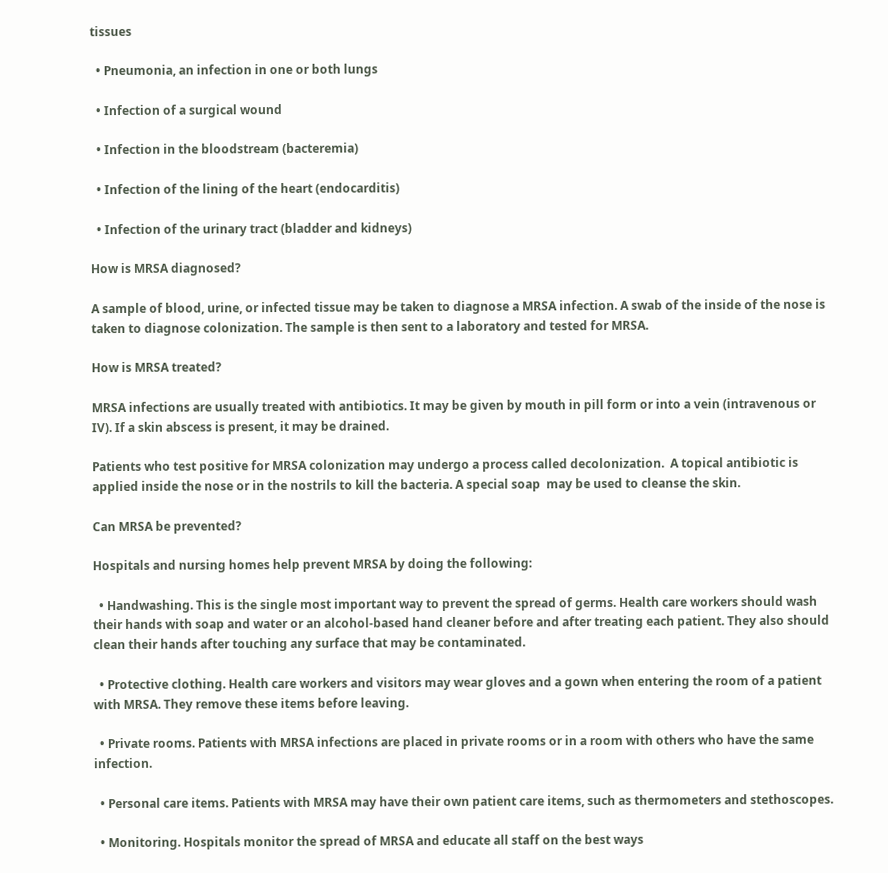tissues

  • Pneumonia, an infection in one or both lungs

  • Infection of a surgical wound

  • Infection in the bloodstream (bacteremia)

  • Infection of the lining of the heart (endocarditis)

  • Infection of the urinary tract (bladder and kidneys)

How is MRSA diagnosed?

A sample of blood, urine, or infected tissue may be taken to diagnose a MRSA infection. A swab of the inside of the nose is taken to diagnose colonization. The sample is then sent to a laboratory and tested for MRSA.

How is MRSA treated?

MRSA infections are usually treated with antibiotics. It may be given by mouth in pill form or into a vein (intravenous or IV). If a skin abscess is present, it may be drained.

Patients who test positive for MRSA colonization may undergo a process called decolonization.  A topical antibiotic is applied inside the nose or in the nostrils to kill the bacteria. A special soap  may be used to cleanse the skin.

Can MRSA be prevented?

Hospitals and nursing homes help prevent MRSA by doing the following:

  • Handwashing. This is the single most important way to prevent the spread of germs. Health care workers should wash their hands with soap and water or an alcohol-based hand cleaner before and after treating each patient. They also should clean their hands after touching any surface that may be contaminated.

  • Protective clothing. Health care workers and visitors may wear gloves and a gown when entering the room of a patient with MRSA. They remove these items before leaving.

  • Private rooms. Patients with MRSA infections are placed in private rooms or in a room with others who have the same infection.

  • Personal care items. Patients with MRSA may have their own patient care items, such as thermometers and stethoscopes.

  • Monitoring. Hospitals monitor the spread of MRSA and educate all staff on the best ways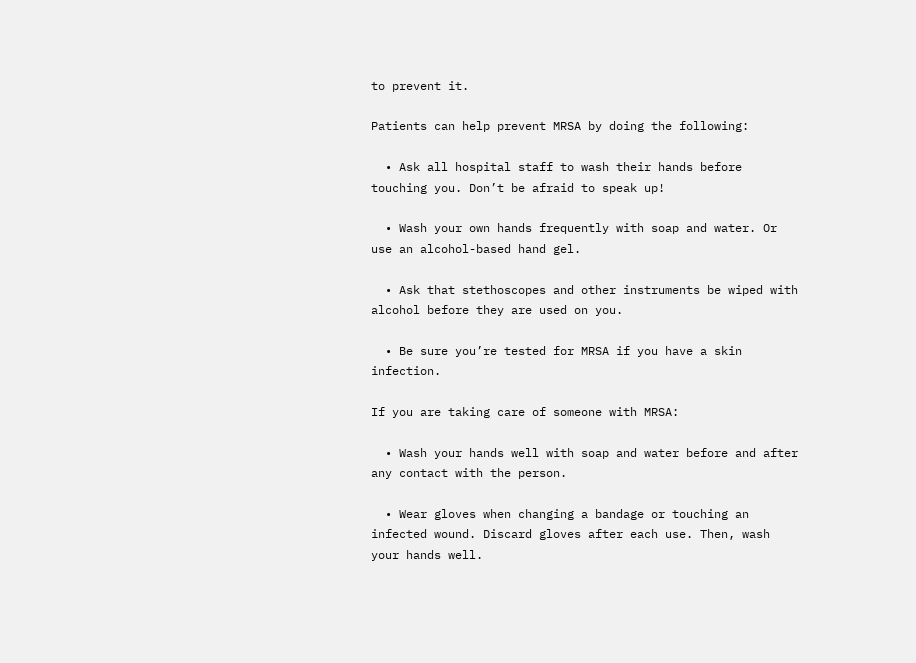to prevent it.

Patients can help prevent MRSA by doing the following:

  • Ask all hospital staff to wash their hands before touching you. Don’t be afraid to speak up!

  • Wash your own hands frequently with soap and water. Or use an alcohol-based hand gel.

  • Ask that stethoscopes and other instruments be wiped with alcohol before they are used on you.

  • Be sure you’re tested for MRSA if you have a skin infection.

If you are taking care of someone with MRSA:

  • Wash your hands well with soap and water before and after any contact with the person.

  • Wear gloves when changing a bandage or touching an infected wound. Discard gloves after each use. Then, wash your hands well.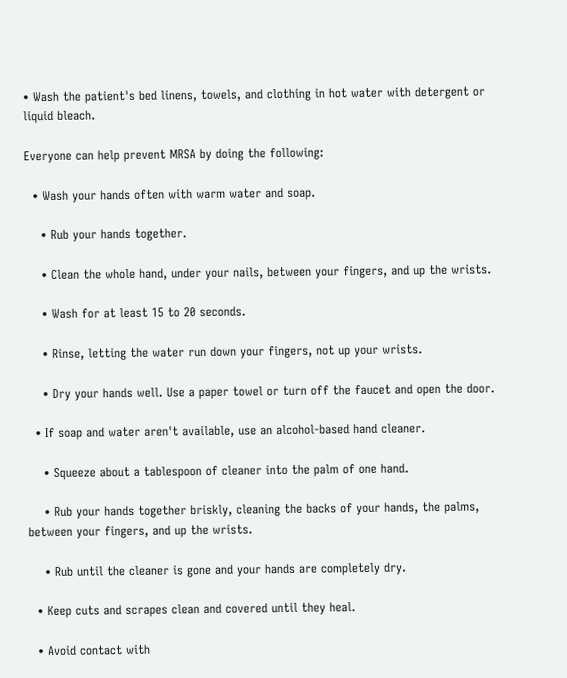• Wash the patient's bed linens, towels, and clothing in hot water with detergent or liquid bleach.

Everyone can help prevent MRSA by doing the following:

  • Wash your hands often with warm water and soap.

    • Rub your hands together.

    • Clean the whole hand, under your nails, between your fingers, and up the wrists.

    • Wash for at least 15 to 20 seconds.

    • Rinse, letting the water run down your fingers, not up your wrists.

    • Dry your hands well. Use a paper towel or turn off the faucet and open the door.

  • If soap and water aren't available, use an alcohol-based hand cleaner.

    • Squeeze about a tablespoon of cleaner into the palm of one hand.

    • Rub your hands together briskly, cleaning the backs of your hands, the palms, between your fingers, and up the wrists.

    • Rub until the cleaner is gone and your hands are completely dry.

  • Keep cuts and scrapes clean and covered until they heal.

  • Avoid contact with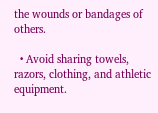the wounds or bandages of others.

  • Avoid sharing towels, razors, clothing, and athletic equipment.